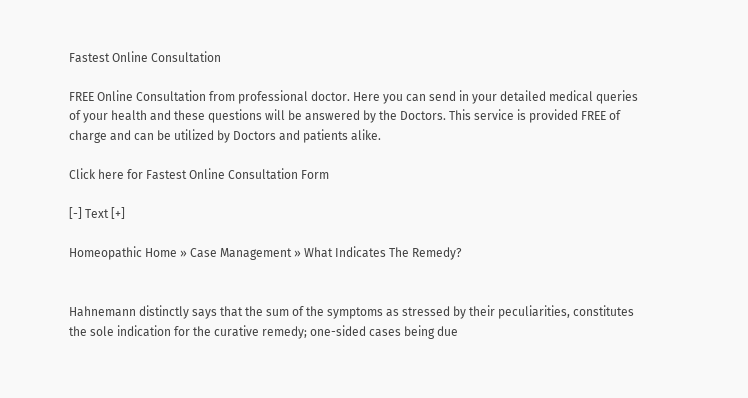Fastest Online Consultation

FREE Online Consultation from professional doctor. Here you can send in your detailed medical queries of your health and these questions will be answered by the Doctors. This service is provided FREE of charge and can be utilized by Doctors and patients alike.

Click here for Fastest Online Consultation Form

[-] Text [+]

Homeopathic Home » Case Management » What Indicates The Remedy?


Hahnemann distinctly says that the sum of the symptoms as stressed by their peculiarities, constitutes the sole indication for the curative remedy; one-sided cases being due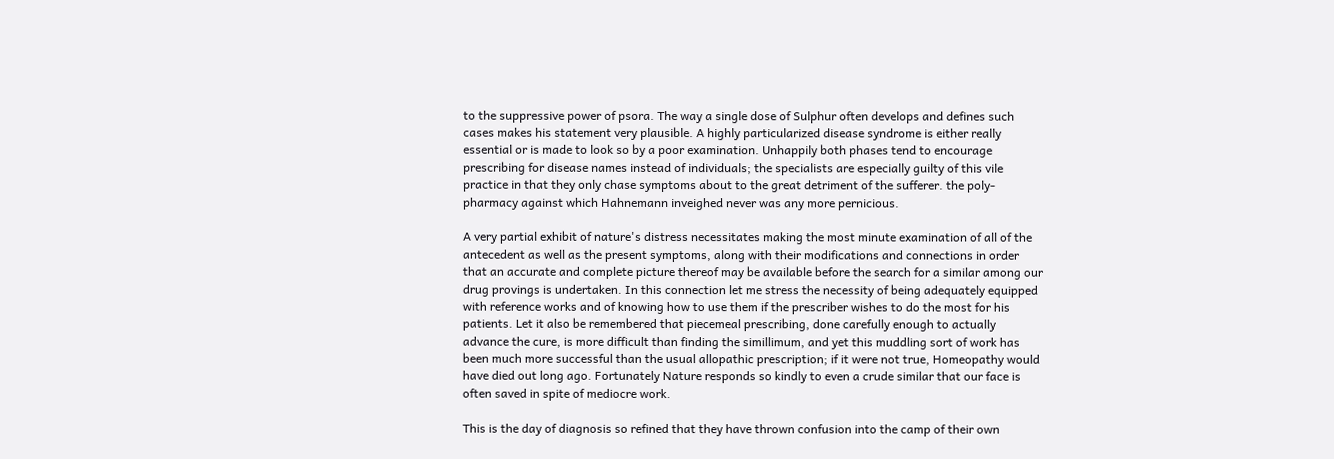to the suppressive power of psora. The way a single dose of Sulphur often develops and defines such cases makes his statement very plausible. A highly particularized disease syndrome is either really essential or is made to look so by a poor examination. Unhappily both phases tend to encourage prescribing for disease names instead of individuals; the specialists are especially guilty of this vile practice in that they only chase symptoms about to the great detriment of the sufferer. the poly-pharmacy against which Hahnemann inveighed never was any more pernicious.

A very partial exhibit of nature's distress necessitates making the most minute examination of all of the antecedent as well as the present symptoms, along with their modifications and connections in order that an accurate and complete picture thereof may be available before the search for a similar among our drug provings is undertaken. In this connection let me stress the necessity of being adequately equipped with reference works and of knowing how to use them if the prescriber wishes to do the most for his patients. Let it also be remembered that piecemeal prescribing, done carefully enough to actually advance the cure, is more difficult than finding the simillimum, and yet this muddling sort of work has been much more successful than the usual allopathic prescription; if it were not true, Homeopathy would have died out long ago. Fortunately Nature responds so kindly to even a crude similar that our face is often saved in spite of mediocre work.

This is the day of diagnosis so refined that they have thrown confusion into the camp of their own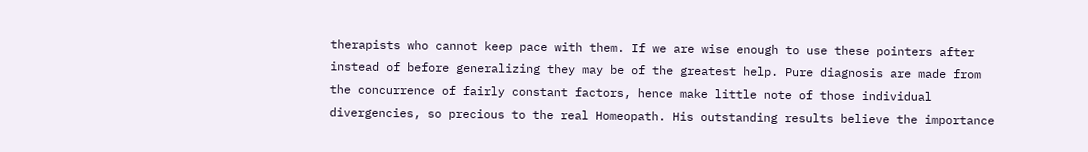therapists who cannot keep pace with them. If we are wise enough to use these pointers after instead of before generalizing they may be of the greatest help. Pure diagnosis are made from the concurrence of fairly constant factors, hence make little note of those individual divergencies, so precious to the real Homeopath. His outstanding results believe the importance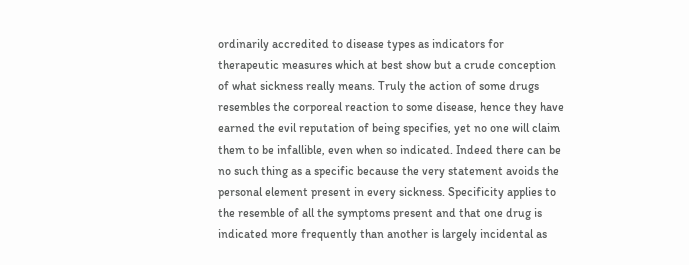ordinarily accredited to disease types as indicators for therapeutic measures which at best show but a crude conception of what sickness really means. Truly the action of some drugs resembles the corporeal reaction to some disease, hence they have earned the evil reputation of being specifies, yet no one will claim them to be infallible, even when so indicated. Indeed there can be no such thing as a specific because the very statement avoids the personal element present in every sickness. Specificity applies to the resemble of all the symptoms present and that one drug is indicated more frequently than another is largely incidental as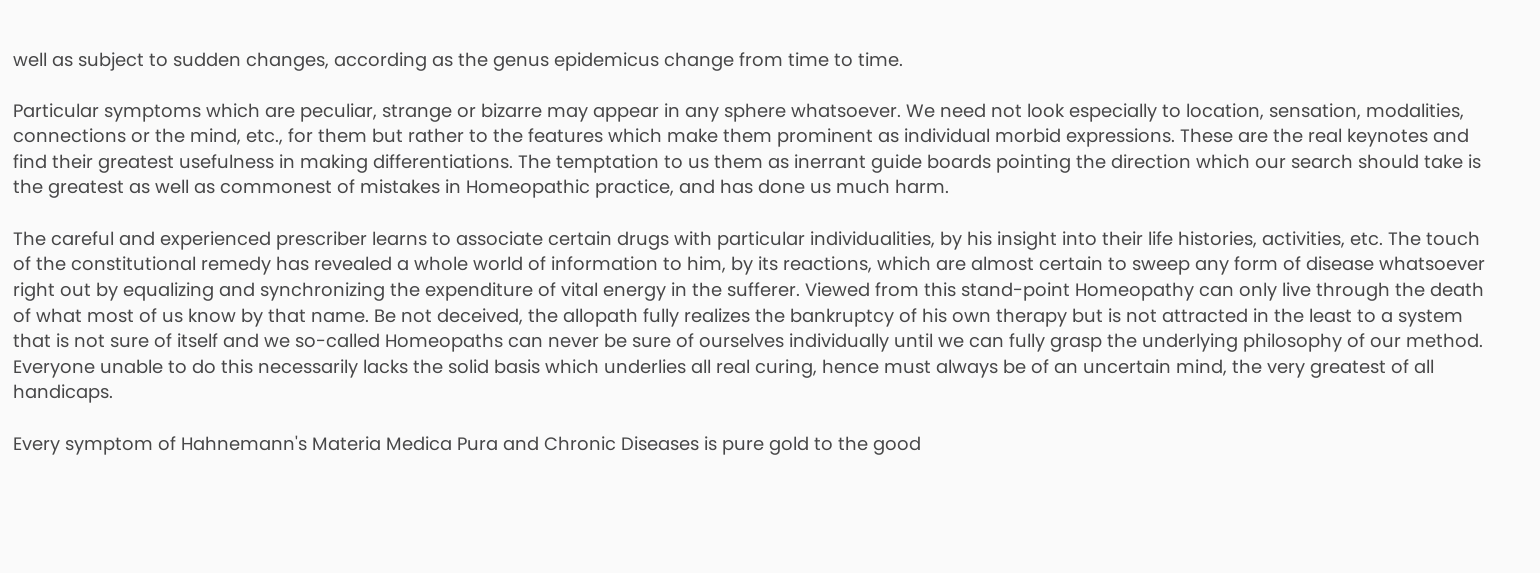well as subject to sudden changes, according as the genus epidemicus change from time to time.

Particular symptoms which are peculiar, strange or bizarre may appear in any sphere whatsoever. We need not look especially to location, sensation, modalities, connections or the mind, etc., for them but rather to the features which make them prominent as individual morbid expressions. These are the real keynotes and find their greatest usefulness in making differentiations. The temptation to us them as inerrant guide boards pointing the direction which our search should take is the greatest as well as commonest of mistakes in Homeopathic practice, and has done us much harm.

The careful and experienced prescriber learns to associate certain drugs with particular individualities, by his insight into their life histories, activities, etc. The touch of the constitutional remedy has revealed a whole world of information to him, by its reactions, which are almost certain to sweep any form of disease whatsoever right out by equalizing and synchronizing the expenditure of vital energy in the sufferer. Viewed from this stand-point Homeopathy can only live through the death of what most of us know by that name. Be not deceived, the allopath fully realizes the bankruptcy of his own therapy but is not attracted in the least to a system that is not sure of itself and we so-called Homeopaths can never be sure of ourselves individually until we can fully grasp the underlying philosophy of our method. Everyone unable to do this necessarily lacks the solid basis which underlies all real curing, hence must always be of an uncertain mind, the very greatest of all handicaps.

Every symptom of Hahnemann's Materia Medica Pura and Chronic Diseases is pure gold to the good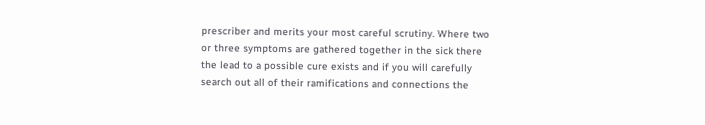prescriber and merits your most careful scrutiny. Where two or three symptoms are gathered together in the sick there the lead to a possible cure exists and if you will carefully search out all of their ramifications and connections the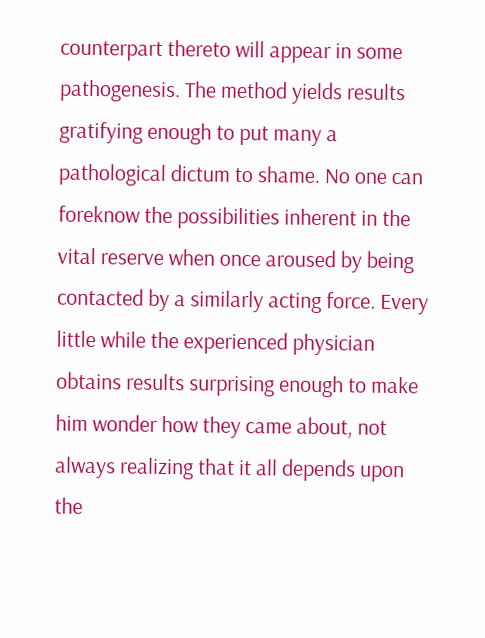counterpart thereto will appear in some pathogenesis. The method yields results gratifying enough to put many a pathological dictum to shame. No one can foreknow the possibilities inherent in the vital reserve when once aroused by being contacted by a similarly acting force. Every little while the experienced physician obtains results surprising enough to make him wonder how they came about, not always realizing that it all depends upon the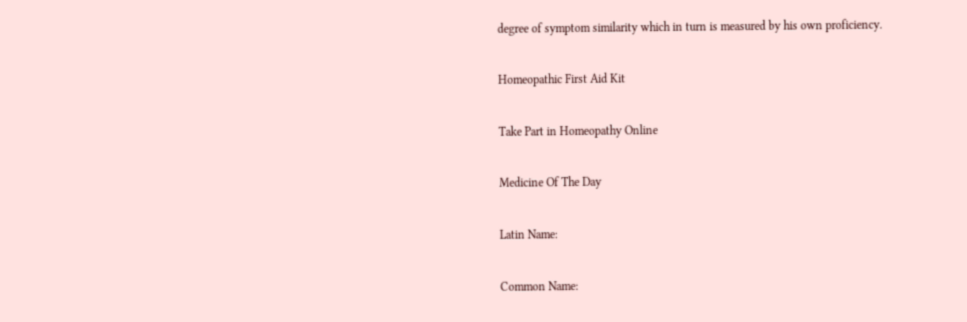degree of symptom similarity which in turn is measured by his own proficiency.

Homeopathic First Aid Kit

Take Part in Homeopathy Online

Medicine Of The Day

Latin Name:

Common Name: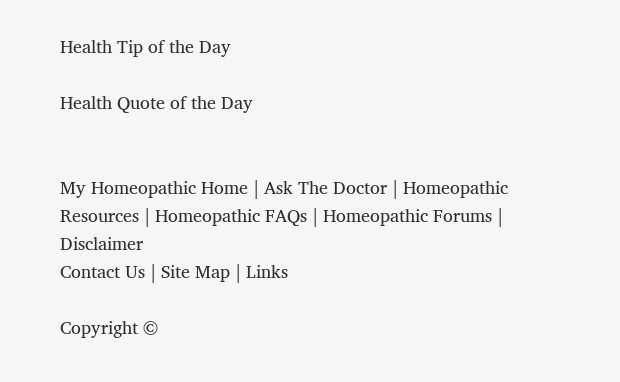Health Tip of the Day

Health Quote of the Day


My Homeopathic Home | Ask The Doctor | Homeopathic Resources | Homeopathic FAQs | Homeopathic Forums | Disclaimer
Contact Us | Site Map | Links

Copyright ©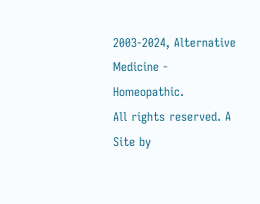2003-2024, Alternative Medicine - Homeopathic.
All rights reserved. A Site by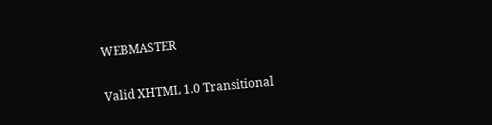WEBMASTER

Valid XHTML 1.0 Transitional